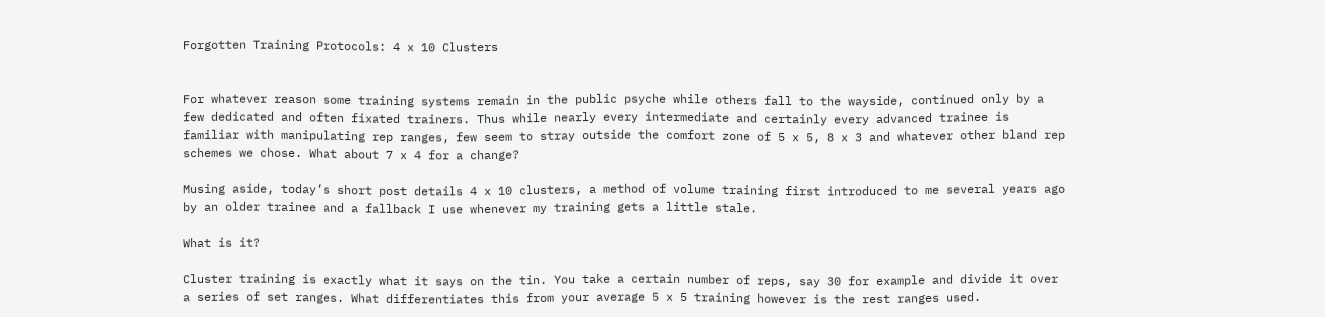Forgotten Training Protocols: 4 x 10 Clusters


For whatever reason some training systems remain in the public psyche while others fall to the wayside, continued only by a few dedicated and often fixated trainers. Thus while nearly every intermediate and certainly every advanced trainee is familiar with manipulating rep ranges, few seem to stray outside the comfort zone of 5 x 5, 8 x 3 and whatever other bland rep schemes we chose. What about 7 x 4 for a change?

Musing aside, today’s short post details 4 x 10 clusters, a method of volume training first introduced to me several years ago by an older trainee and a fallback I use whenever my training gets a little stale.

What is it?

Cluster training is exactly what it says on the tin. You take a certain number of reps, say 30 for example and divide it over a series of set ranges. What differentiates this from your average 5 x 5 training however is the rest ranges used.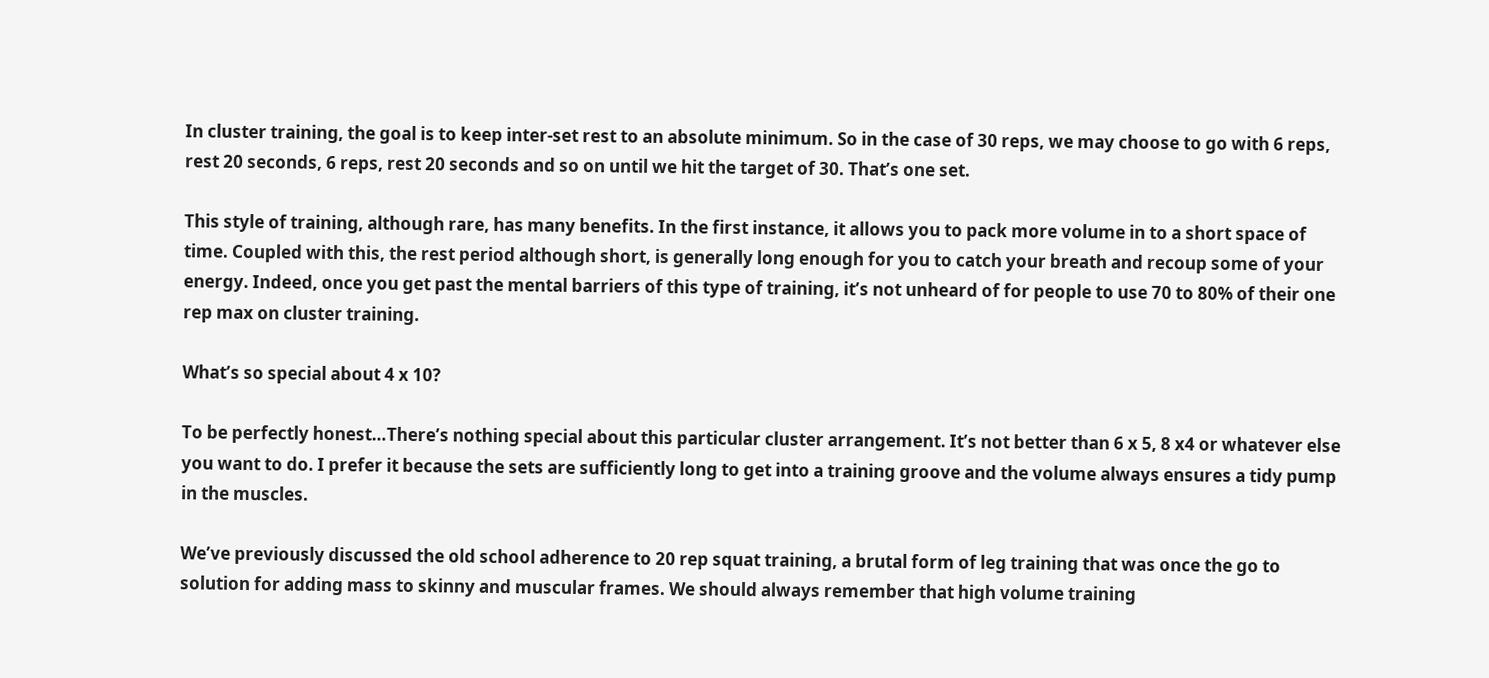In cluster training, the goal is to keep inter-set rest to an absolute minimum. So in the case of 30 reps, we may choose to go with 6 reps, rest 20 seconds, 6 reps, rest 20 seconds and so on until we hit the target of 30. That’s one set.

This style of training, although rare, has many benefits. In the first instance, it allows you to pack more volume in to a short space of time. Coupled with this, the rest period although short, is generally long enough for you to catch your breath and recoup some of your energy. Indeed, once you get past the mental barriers of this type of training, it’s not unheard of for people to use 70 to 80% of their one rep max on cluster training.

What’s so special about 4 x 10?

To be perfectly honest…There’s nothing special about this particular cluster arrangement. It’s not better than 6 x 5, 8 x4 or whatever else you want to do. I prefer it because the sets are sufficiently long to get into a training groove and the volume always ensures a tidy pump in the muscles.

We’ve previously discussed the old school adherence to 20 rep squat training, a brutal form of leg training that was once the go to solution for adding mass to skinny and muscular frames. We should always remember that high volume training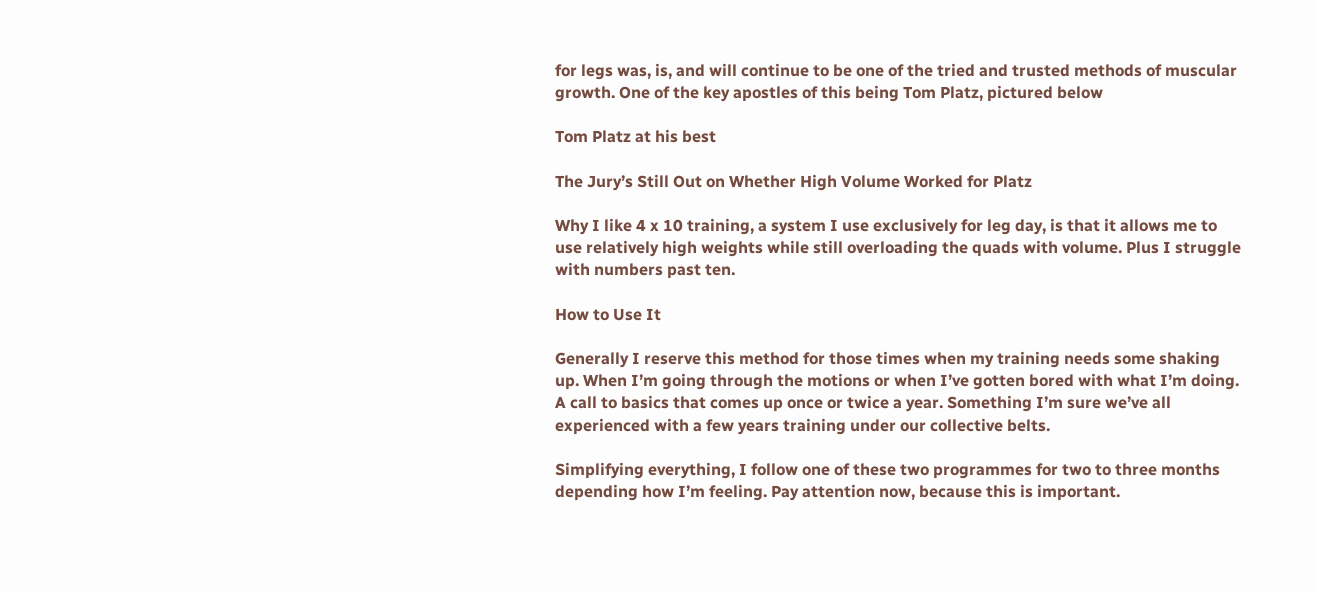for legs was, is, and will continue to be one of the tried and trusted methods of muscular growth. One of the key apostles of this being Tom Platz, pictured below

Tom Platz at his best

The Jury’s Still Out on Whether High Volume Worked for Platz

Why I like 4 x 10 training, a system I use exclusively for leg day, is that it allows me to use relatively high weights while still overloading the quads with volume. Plus I struggle with numbers past ten.

How to Use It

Generally I reserve this method for those times when my training needs some shaking up. When I’m going through the motions or when I’ve gotten bored with what I’m doing. A call to basics that comes up once or twice a year. Something I’m sure we’ve all experienced with a few years training under our collective belts.

Simplifying everything, I follow one of these two programmes for two to three months depending how I’m feeling. Pay attention now, because this is important.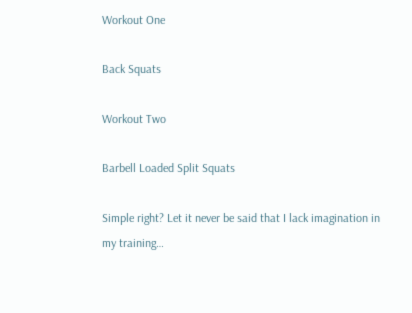Workout One

Back Squats

Workout Two

Barbell Loaded Split Squats

Simple right? Let it never be said that I lack imagination in my training…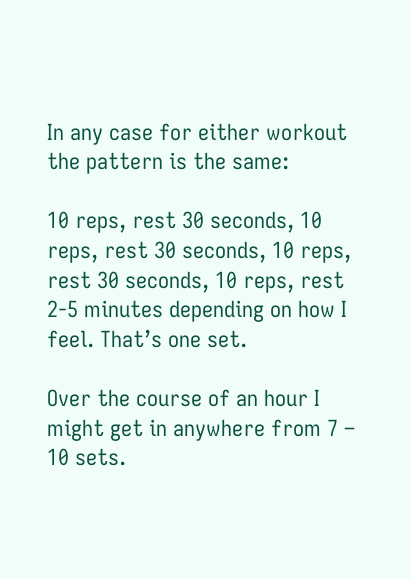In any case for either workout the pattern is the same:

10 reps, rest 30 seconds, 10 reps, rest 30 seconds, 10 reps, rest 30 seconds, 10 reps, rest 2-5 minutes depending on how I feel. That’s one set.

Over the course of an hour I might get in anywhere from 7 – 10 sets.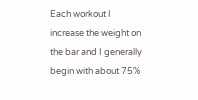Each workout I increase the weight on the bar and I generally begin with about 75%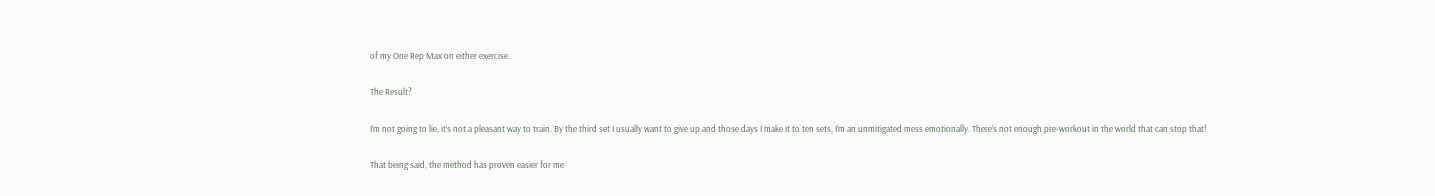of my One Rep Max on either exercise.

The Result?

I’m not going to lie, it’s not a pleasant way to train. By the third set I usually want to give up and those days I make it to ten sets, I’m an unmitigated mess emotionally. There’s not enough pre-workout in the world that can stop that!

That being said, the method has proven easier for me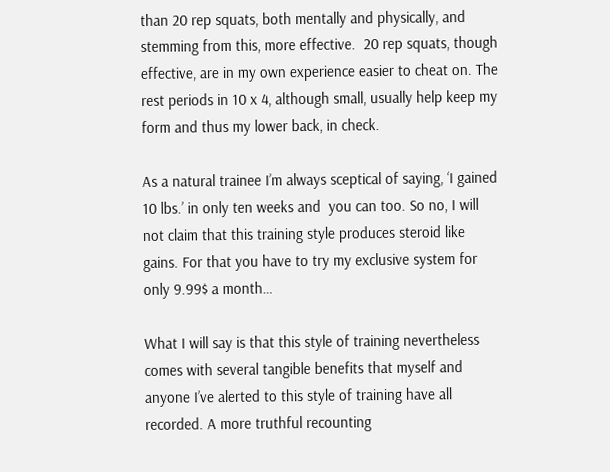than 20 rep squats, both mentally and physically, and stemming from this, more effective.  20 rep squats, though effective, are in my own experience easier to cheat on. The rest periods in 10 x 4, although small, usually help keep my form and thus my lower back, in check.

As a natural trainee I’m always sceptical of saying, ‘I gained 10 lbs.’ in only ten weeks and  you can too. So no, I will not claim that this training style produces steroid like gains. For that you have to try my exclusive system for only 9.99$ a month…

What I will say is that this style of training nevertheless comes with several tangible benefits that myself and anyone I’ve alerted to this style of training have all recorded. A more truthful recounting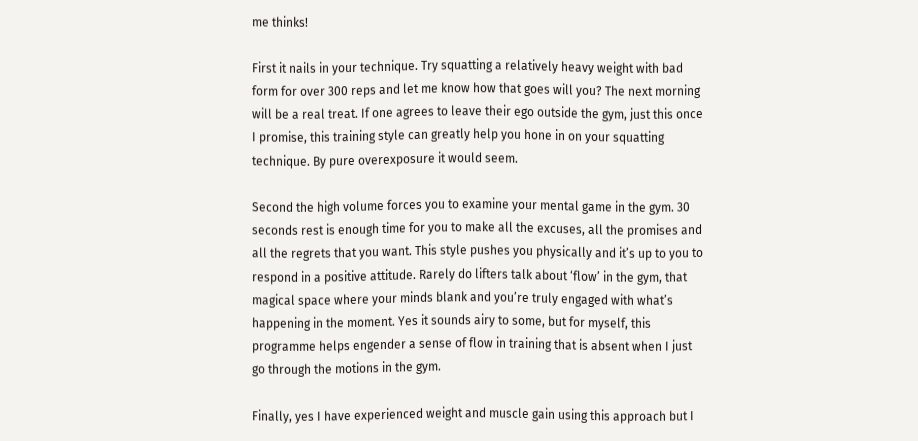me thinks!

First it nails in your technique. Try squatting a relatively heavy weight with bad form for over 300 reps and let me know how that goes will you? The next morning will be a real treat. If one agrees to leave their ego outside the gym, just this once I promise, this training style can greatly help you hone in on your squatting technique. By pure overexposure it would seem.

Second the high volume forces you to examine your mental game in the gym. 30 seconds rest is enough time for you to make all the excuses, all the promises and all the regrets that you want. This style pushes you physically and it’s up to you to respond in a positive attitude. Rarely do lifters talk about ‘flow’ in the gym, that magical space where your minds blank and you’re truly engaged with what’s happening in the moment. Yes it sounds airy to some, but for myself, this programme helps engender a sense of flow in training that is absent when I just go through the motions in the gym.

Finally, yes I have experienced weight and muscle gain using this approach but I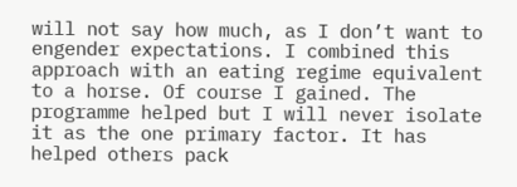will not say how much, as I don’t want to engender expectations. I combined this approach with an eating regime equivalent to a horse. Of course I gained. The programme helped but I will never isolate it as the one primary factor. It has helped others pack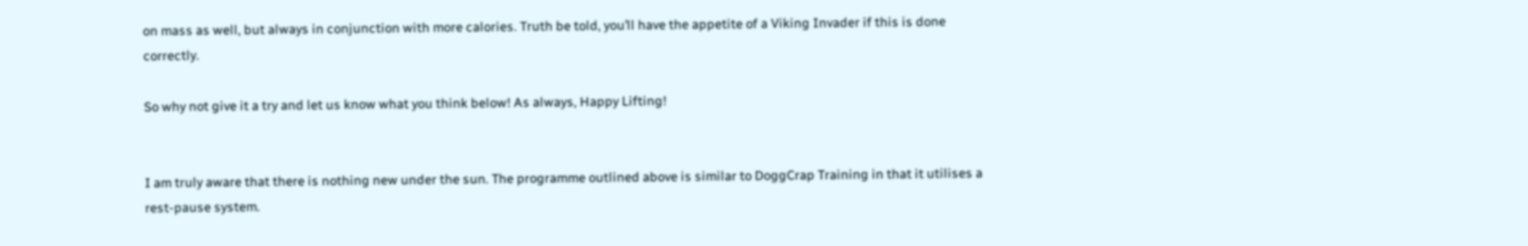on mass as well, but always in conjunction with more calories. Truth be told, you’ll have the appetite of a Viking Invader if this is done correctly.

So why not give it a try and let us know what you think below! As always, Happy Lifting!


I am truly aware that there is nothing new under the sun. The programme outlined above is similar to DoggCrap Training in that it utilises a rest-pause system.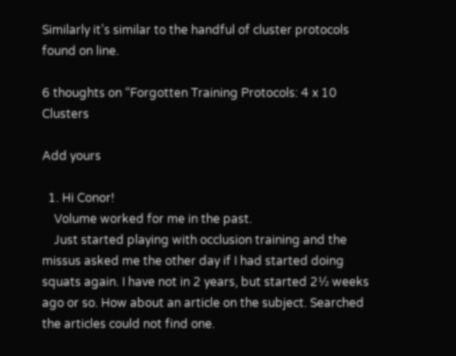Similarly it’s similar to the handful of cluster protocols found on line.

6 thoughts on “Forgotten Training Protocols: 4 x 10 Clusters

Add yours

  1. Hi Conor!
    Volume worked for me in the past.
    Just started playing with occlusion training and the missus asked me the other day if I had started doing squats again. I have not in 2 years, but started 2½ weeks ago or so. How about an article on the subject. Searched the articles could not find one.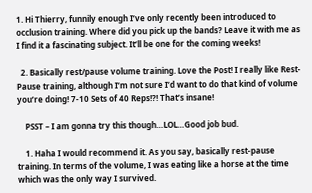1. Hi Thierry, funnily enough I’ve only recently been introduced to occlusion training. Where did you pick up the bands? Leave it with me as I find it a fascinating subject. It’ll be one for the coming weeks!

  2. Basically rest/pause volume training. Love the Post! I really like Rest-Pause training, although I’m not sure I’d want to do that kind of volume you’re doing! 7-10 Sets of 40 Reps!?! That’s insane!

    PSST – I am gonna try this though…LOL…Good job bud.

    1. Haha I would recommend it. As you say, basically rest-pause training. In terms of the volume, I was eating like a horse at the time which was the only way I survived.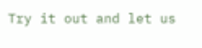Try it out and let us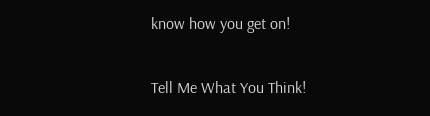know how you get on!

Tell Me What You Think!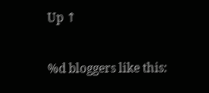Up ↑

%d bloggers like this: